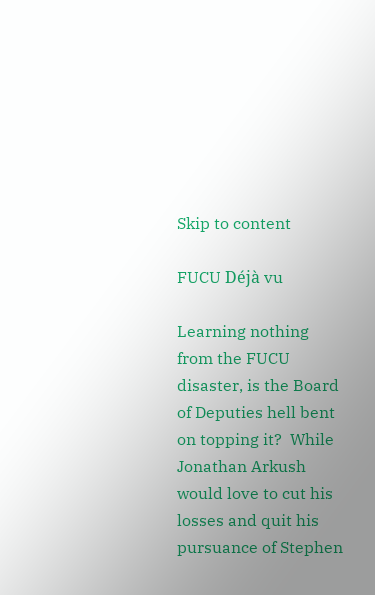Skip to content

FUCU Déjà vu

Learning nothing from the FUCU disaster, is the Board of Deputies hell bent on topping it?  While Jonathan Arkush would love to cut his losses and quit his pursuance of Stephen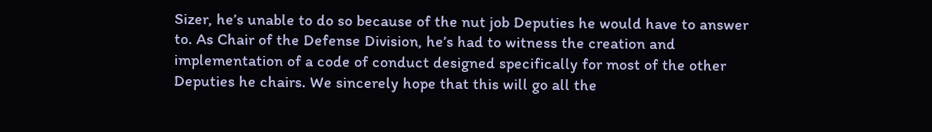Sizer, he’s unable to do so because of the nut job Deputies he would have to answer to. As Chair of the Defense Division, he’s had to witness the creation and implementation of a code of conduct designed specifically for most of the other Deputies he chairs. We sincerely hope that this will go all the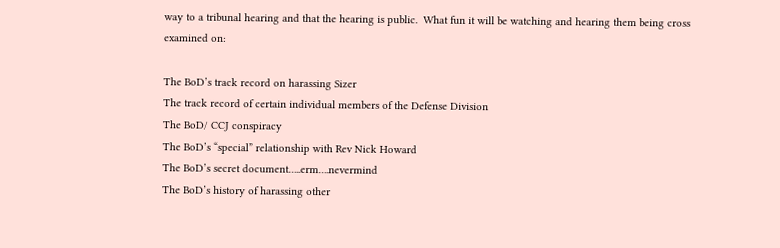way to a tribunal hearing and that the hearing is public.  What fun it will be watching and hearing them being cross examined on:

The BoD’s track record on harassing Sizer
The track record of certain individual members of the Defense Division
The BoD/ CCJ conspiracy
The BoD’s “special” relationship with Rev Nick Howard
The BoD’s secret document…..erm….nevermind
The BoD’s history of harassing other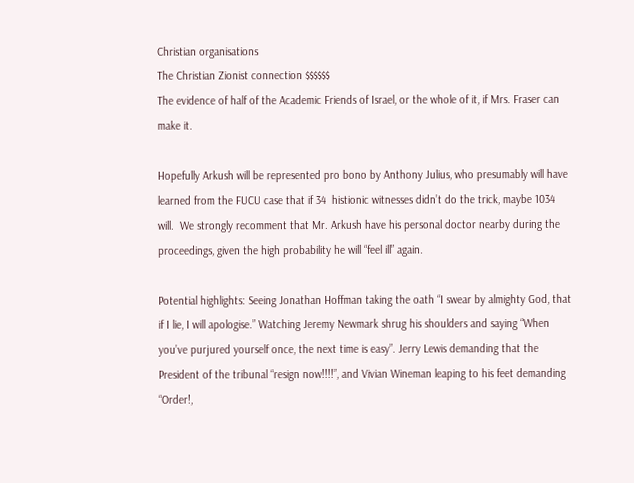Christian organisations
The Christian Zionist connection $$$$$$
The evidence of half of the Academic Friends of Israel, or the whole of it, if Mrs. Fraser can make it.

Hopefully Arkush will be represented pro bono by Anthony Julius, who presumably will have learned from the FUCU case that if 34  histionic witnesses didn’t do the trick, maybe 1034 will.  We strongly recomment that Mr. Arkush have his personal doctor nearby during the proceedings, given the high probability he will “feel ill” again.

Potential highlights: Seeing Jonathan Hoffman taking the oath “I swear by almighty God, that if I lie, I will apologise.” Watching Jeremy Newmark shrug his shoulders and saying “When you’ve purjured yourself once, the next time is easy”. Jerry Lewis demanding that the President of the tribunal “resign now!!!!”, and Vivian Wineman leaping to his feet demanding “Order!,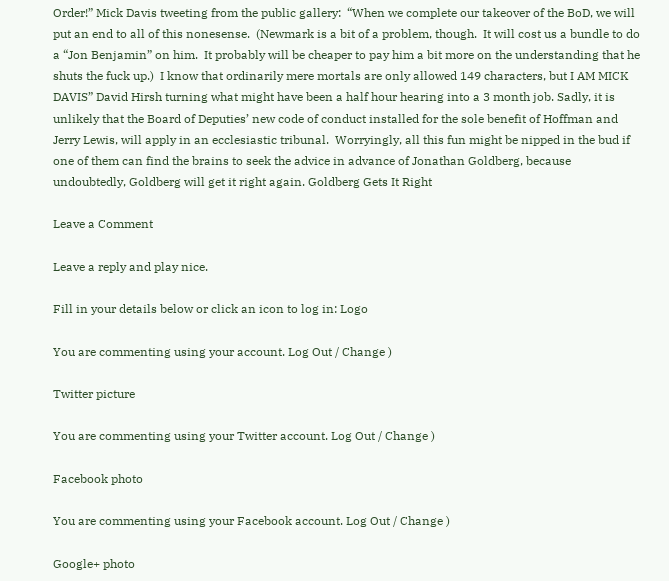Order!” Mick Davis tweeting from the public gallery:  “When we complete our takeover of the BoD, we will put an end to all of this nonesense.  (Newmark is a bit of a problem, though.  It will cost us a bundle to do a “Jon Benjamin” on him.  It probably will be cheaper to pay him a bit more on the understanding that he shuts the fuck up.)  I know that ordinarily mere mortals are only allowed 149 characters, but I AM MICK DAVIS” David Hirsh turning what might have been a half hour hearing into a 3 month job. Sadly, it is unlikely that the Board of Deputies’ new code of conduct installed for the sole benefit of Hoffman and Jerry Lewis, will apply in an ecclesiastic tribunal.  Worryingly, all this fun might be nipped in the bud if one of them can find the brains to seek the advice in advance of Jonathan Goldberg, because undoubtedly, Goldberg will get it right again. Goldberg Gets It Right

Leave a Comment

Leave a reply and play nice.

Fill in your details below or click an icon to log in: Logo

You are commenting using your account. Log Out / Change )

Twitter picture

You are commenting using your Twitter account. Log Out / Change )

Facebook photo

You are commenting using your Facebook account. Log Out / Change )

Google+ photo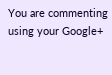You are commenting using your Google+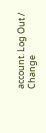account. Log Out / Change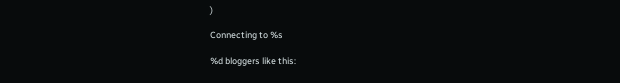)

Connecting to %s

%d bloggers like this: